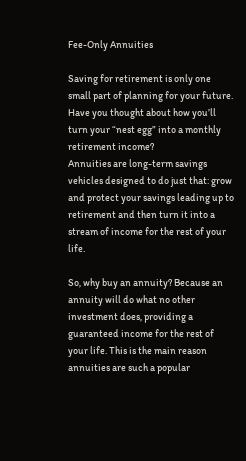Fee-Only Annuities

Saving for retirement is only one small part of planning for your future. Have you thought about how you’ll turn your “nest egg” into a monthly retirement income?
Annuities are long-term savings vehicles designed to do just that: grow and protect your savings leading up to retirement and then turn it into a stream of income for the rest of your life.

So, why buy an annuity? Because an annuity will do what no other investment does, providing a guaranteed income for the rest of your life. This is the main reason annuities are such a popular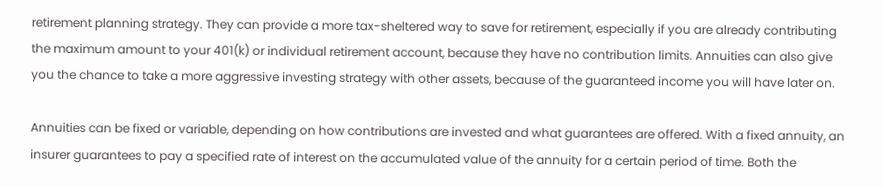retirement planning strategy. They can provide a more tax-sheltered way to save for retirement, especially if you are already contributing the maximum amount to your 401(k) or individual retirement account, because they have no contribution limits. Annuities can also give you the chance to take a more aggressive investing strategy with other assets, because of the guaranteed income you will have later on.

Annuities can be fixed or variable, depending on how contributions are invested and what guarantees are offered. With a fixed annuity, an insurer guarantees to pay a specified rate of interest on the accumulated value of the annuity for a certain period of time. Both the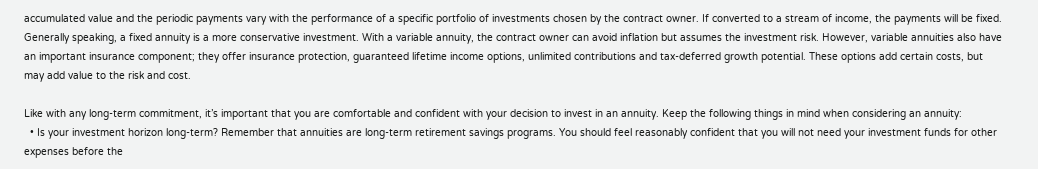accumulated value and the periodic payments vary with the performance of a specific portfolio of investments chosen by the contract owner. If converted to a stream of income, the payments will be fixed. Generally speaking, a fixed annuity is a more conservative investment. With a variable annuity, the contract owner can avoid inflation but assumes the investment risk. However, variable annuities also have an important insurance component; they offer insurance protection, guaranteed lifetime income options, unlimited contributions and tax-deferred growth potential. These options add certain costs, but may add value to the risk and cost.

Like with any long-term commitment, it’s important that you are comfortable and confident with your decision to invest in an annuity. Keep the following things in mind when considering an annuity:
  • Is your investment horizon long-term? Remember that annuities are long-term retirement savings programs. You should feel reasonably confident that you will not need your investment funds for other expenses before the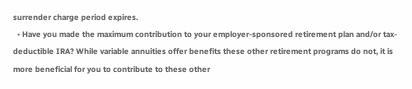surrender charge period expires.
  • Have you made the maximum contribution to your employer-sponsored retirement plan and/or tax-deductible IRA? While variable annuities offer benefits these other retirement programs do not, it is more beneficial for you to contribute to these other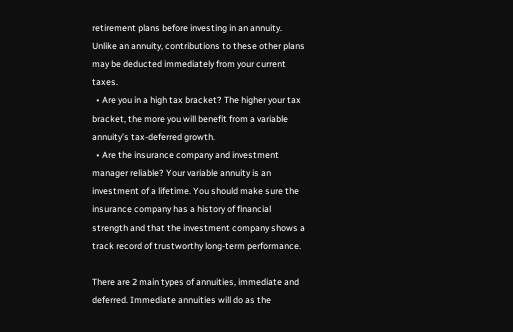retirement plans before investing in an annuity. Unlike an annuity, contributions to these other plans may be deducted immediately from your current taxes.
  • Are you in a high tax bracket? The higher your tax bracket, the more you will benefit from a variable annuity’s tax-deferred growth.
  • Are the insurance company and investment manager reliable? Your variable annuity is an investment of a lifetime. You should make sure the insurance company has a history of financial strength and that the investment company shows a track record of trustworthy long-term performance.

There are 2 main types of annuities, immediate and deferred. Immediate annuities will do as the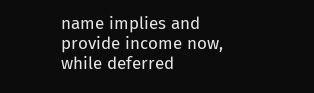name implies and provide income now, while deferred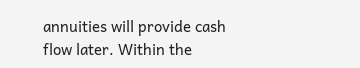annuities will provide cash flow later. Within the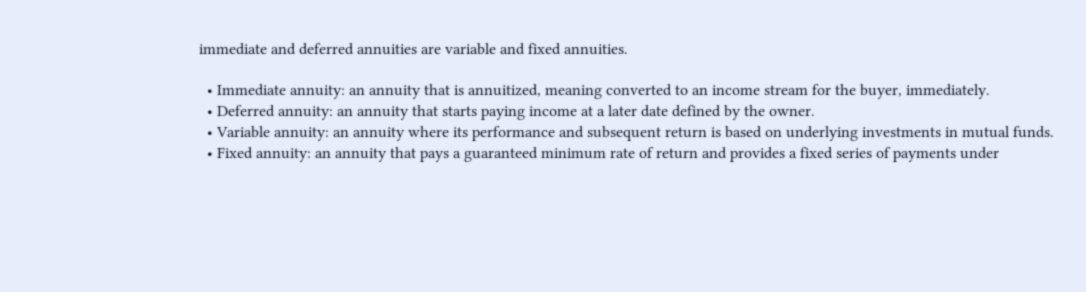immediate and deferred annuities are variable and fixed annuities.

  • Immediate annuity: an annuity that is annuitized, meaning converted to an income stream for the buyer, immediately.
  • Deferred annuity: an annuity that starts paying income at a later date defined by the owner.
  • Variable annuity: an annuity where its performance and subsequent return is based on underlying investments in mutual funds.
  • Fixed annuity: an annuity that pays a guaranteed minimum rate of return and provides a fixed series of payments under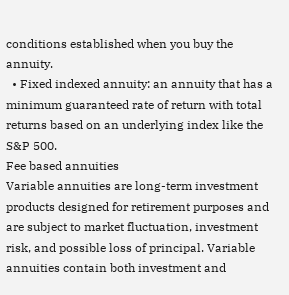conditions established when you buy the annuity.
  • Fixed indexed annuity: an annuity that has a minimum guaranteed rate of return with total returns based on an underlying index like the S&P 500.
Fee based annuities
Variable annuities are long-term investment products designed for retirement purposes and are subject to market fluctuation, investment risk, and possible loss of principal. Variable annuities contain both investment and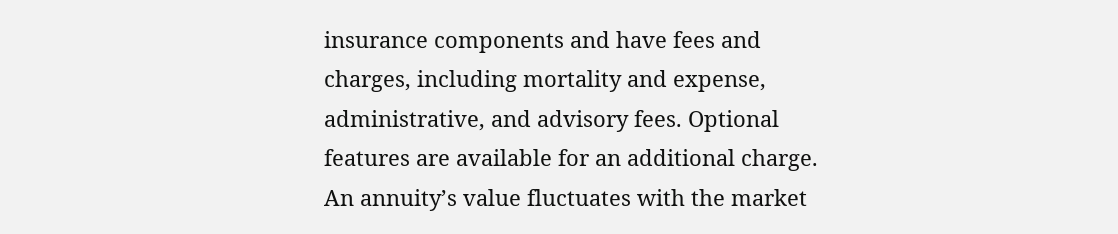insurance components and have fees and charges, including mortality and expense, administrative, and advisory fees. Optional features are available for an additional charge. An annuity’s value fluctuates with the market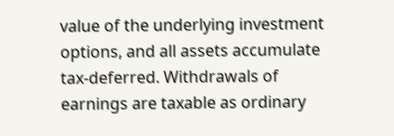value of the underlying investment options, and all assets accumulate tax-deferred. Withdrawals of earnings are taxable as ordinary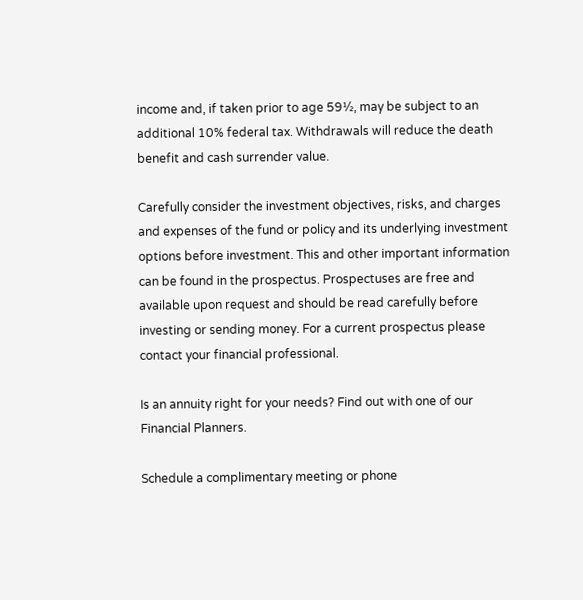income and, if taken prior to age 59½, may be subject to an additional 10% federal tax. Withdrawals will reduce the death benefit and cash surrender value.

Carefully consider the investment objectives, risks, and charges and expenses of the fund or policy and its underlying investment options before investment. This and other important information can be found in the prospectus. Prospectuses are free and available upon request and should be read carefully before investing or sending money. For a current prospectus please contact your financial professional.

Is an annuity right for your needs? Find out with one of our Financial Planners.

Schedule a complimentary meeting or phone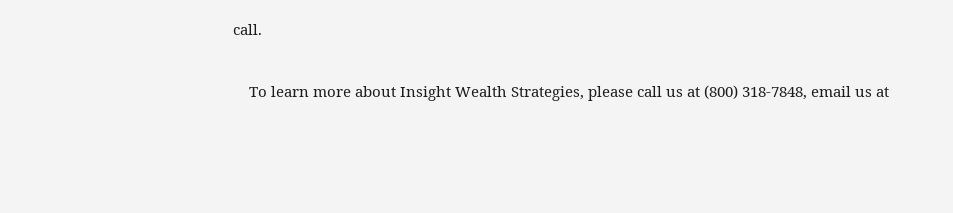call.

    To learn more about Insight Wealth Strategies, please call us at (800) 318-7848, email us at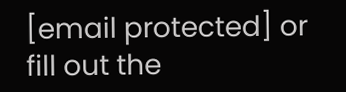[email protected] or fill out the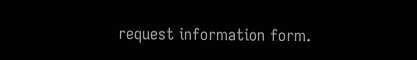request information form.